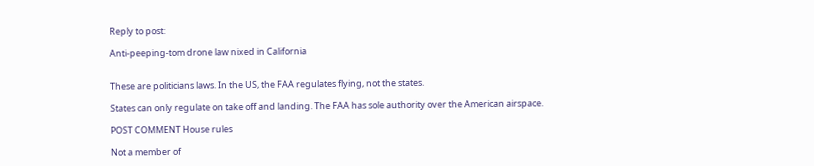Reply to post:

Anti-peeping-tom drone law nixed in California


These are politicians laws. In the US, the FAA regulates flying, not the states.

States can only regulate on take off and landing. The FAA has sole authority over the American airspace.

POST COMMENT House rules

Not a member of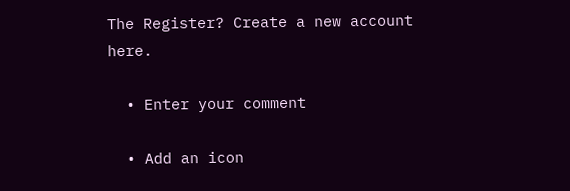The Register? Create a new account here.

  • Enter your comment

  • Add an icon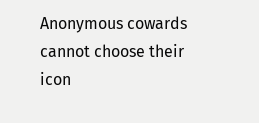Anonymous cowards cannot choose their icon